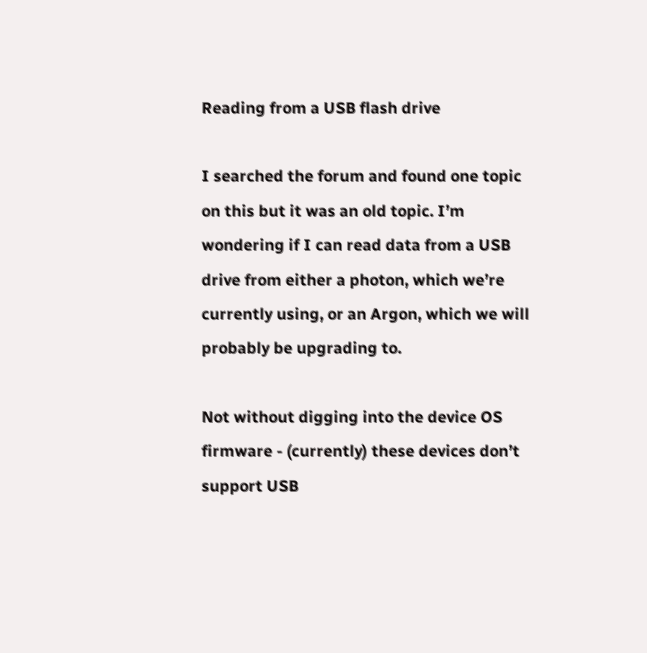Reading from a USB flash drive

I searched the forum and found one topic on this but it was an old topic. I’m wondering if I can read data from a USB drive from either a photon, which we’re currently using, or an Argon, which we will probably be upgrading to.

Not without digging into the device OS firmware - (currently) these devices don’t support USB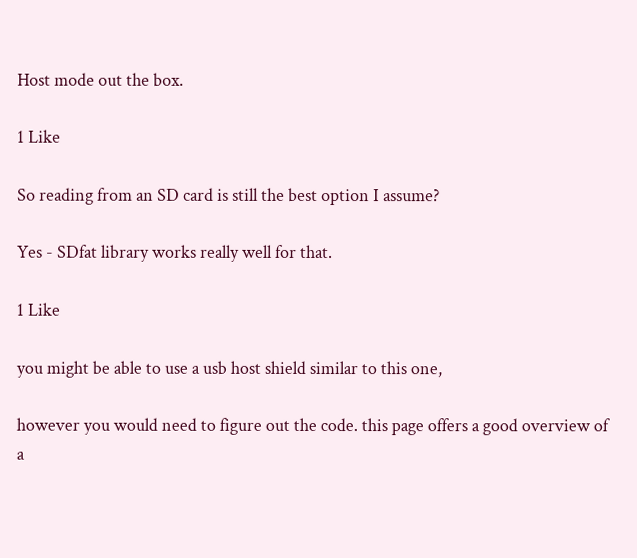Host mode out the box.

1 Like

So reading from an SD card is still the best option I assume?

Yes - SDfat library works really well for that.

1 Like

you might be able to use a usb host shield similar to this one,

however you would need to figure out the code. this page offers a good overview of a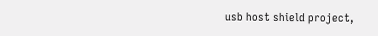usb host shield project,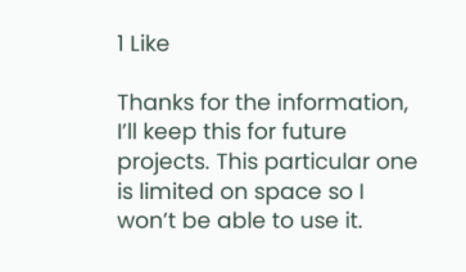1 Like

Thanks for the information, I’ll keep this for future projects. This particular one is limited on space so I won’t be able to use it.